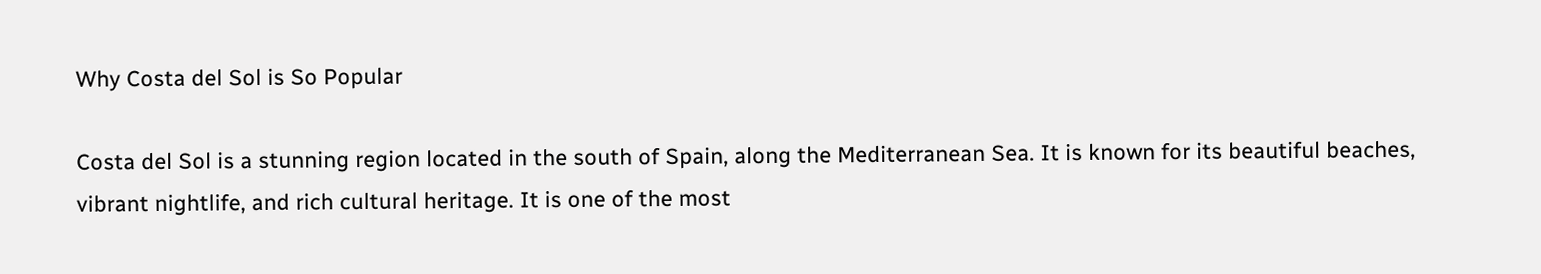Why Costa del Sol is So Popular

Costa del Sol is a stunning region located in the south of Spain, along the Mediterranean Sea. It is known for its beautiful beaches, vibrant nightlife, and rich cultural heritage. It is one of the most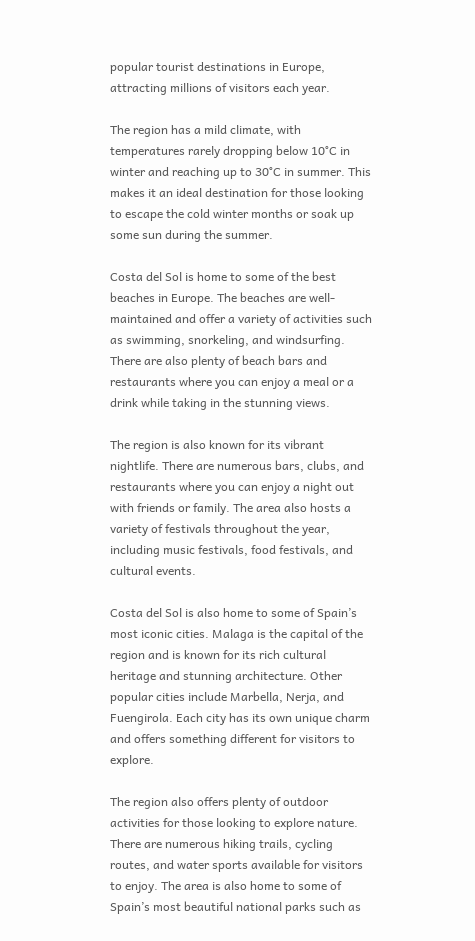popular tourist destinations in Europe, attracting millions of visitors each year.

The region has a mild climate, with temperatures rarely dropping below 10°C in winter and reaching up to 30°C in summer. This makes it an ideal destination for those looking to escape the cold winter months or soak up some sun during the summer.

Costa del Sol is home to some of the best beaches in Europe. The beaches are well-maintained and offer a variety of activities such as swimming, snorkeling, and windsurfing. There are also plenty of beach bars and restaurants where you can enjoy a meal or a drink while taking in the stunning views.

The region is also known for its vibrant nightlife. There are numerous bars, clubs, and restaurants where you can enjoy a night out with friends or family. The area also hosts a variety of festivals throughout the year, including music festivals, food festivals, and cultural events.

Costa del Sol is also home to some of Spain’s most iconic cities. Malaga is the capital of the region and is known for its rich cultural heritage and stunning architecture. Other popular cities include Marbella, Nerja, and Fuengirola. Each city has its own unique charm and offers something different for visitors to explore.

The region also offers plenty of outdoor activities for those looking to explore nature. There are numerous hiking trails, cycling routes, and water sports available for visitors to enjoy. The area is also home to some of Spain’s most beautiful national parks such as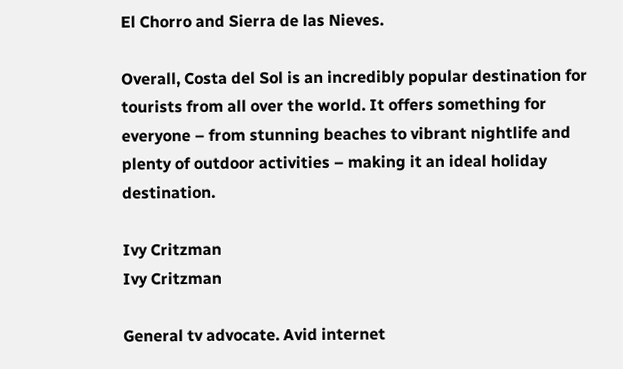El Chorro and Sierra de las Nieves.

Overall, Costa del Sol is an incredibly popular destination for tourists from all over the world. It offers something for everyone – from stunning beaches to vibrant nightlife and plenty of outdoor activities – making it an ideal holiday destination.

Ivy Critzman
Ivy Critzman

General tv advocate. Avid internet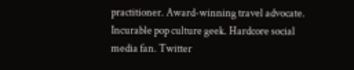practitioner. Award-winning travel advocate. Incurable pop culture geek. Hardcore social media fan. Twitter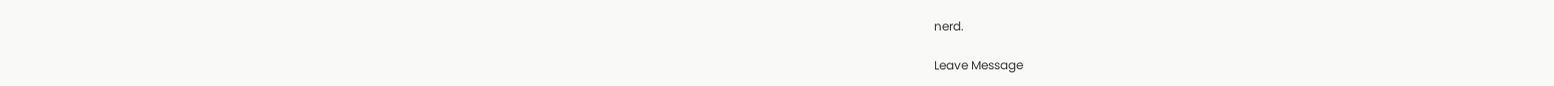nerd.

Leave Message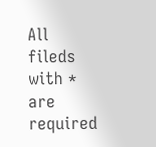All fileds with * are required